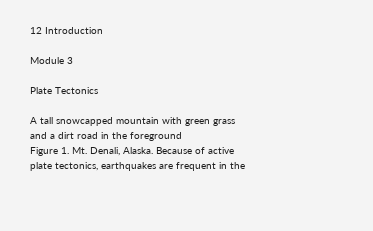12 Introduction

Module 3

Plate Tectonics

A tall snowcapped mountain with green grass and a dirt road in the foreground
Figure 1. Mt. Denali, Alaska. Because of active plate tectonics, earthquakes are frequent in the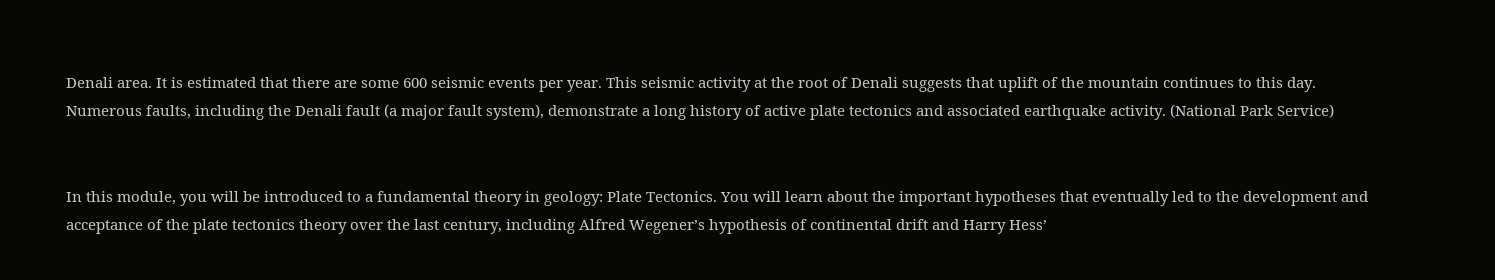Denali area. It is estimated that there are some 600 seismic events per year. This seismic activity at the root of Denali suggests that uplift of the mountain continues to this day. Numerous faults, including the Denali fault (a major fault system), demonstrate a long history of active plate tectonics and associated earthquake activity. (National Park Service)


In this module, you will be introduced to a fundamental theory in geology: Plate Tectonics. You will learn about the important hypotheses that eventually led to the development and acceptance of the plate tectonics theory over the last century, including Alfred Wegener’s hypothesis of continental drift and Harry Hess’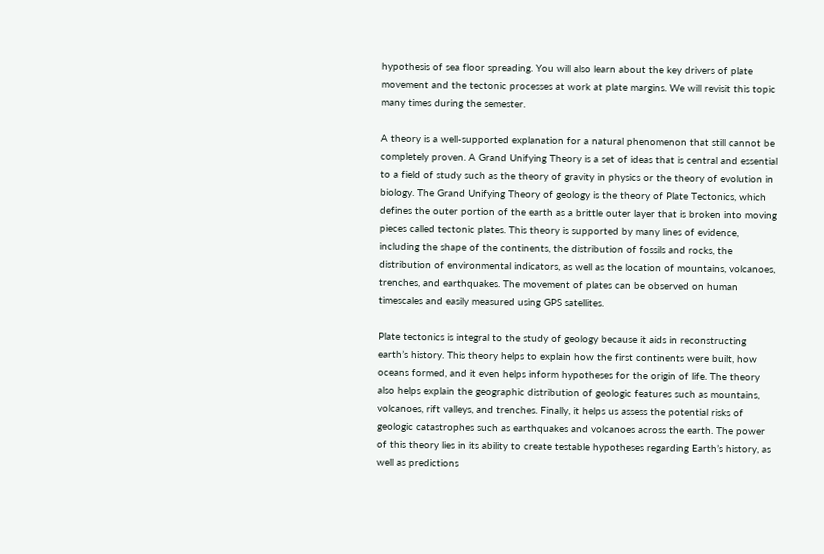hypothesis of sea floor spreading. You will also learn about the key drivers of plate movement and the tectonic processes at work at plate margins. We will revisit this topic many times during the semester.

A theory is a well-supported explanation for a natural phenomenon that still cannot be completely proven. A Grand Unifying Theory is a set of ideas that is central and essential to a field of study such as the theory of gravity in physics or the theory of evolution in biology. The Grand Unifying Theory of geology is the theory of Plate Tectonics, which defines the outer portion of the earth as a brittle outer layer that is broken into moving pieces called tectonic plates. This theory is supported by many lines of evidence, including the shape of the continents, the distribution of fossils and rocks, the distribution of environmental indicators, as well as the location of mountains, volcanoes, trenches, and earthquakes. The movement of plates can be observed on human timescales and easily measured using GPS satellites.

Plate tectonics is integral to the study of geology because it aids in reconstructing earth’s history. This theory helps to explain how the first continents were built, how oceans formed, and it even helps inform hypotheses for the origin of life. The theory also helps explain the geographic distribution of geologic features such as mountains, volcanoes, rift valleys, and trenches. Finally, it helps us assess the potential risks of geologic catastrophes such as earthquakes and volcanoes across the earth. The power of this theory lies in its ability to create testable hypotheses regarding Earth’s history, as well as predictions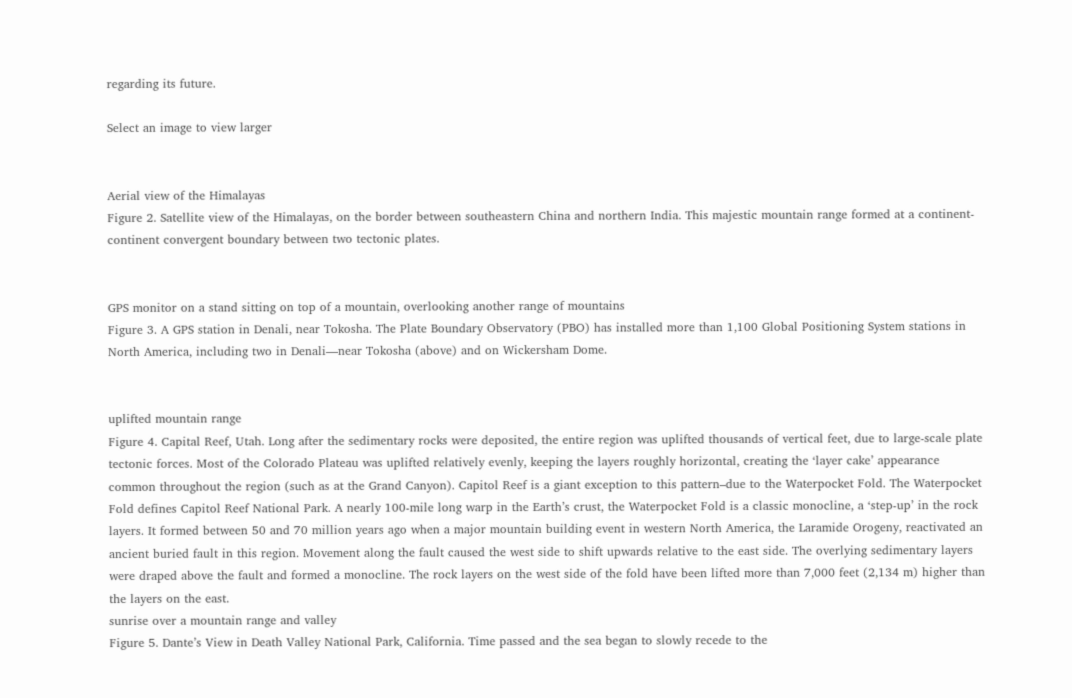regarding its future.

Select an image to view larger


Aerial view of the Himalayas
Figure 2. Satellite view of the Himalayas, on the border between southeastern China and northern India. This majestic mountain range formed at a continent-continent convergent boundary between two tectonic plates.


GPS monitor on a stand sitting on top of a mountain, overlooking another range of mountains
Figure 3. A GPS station in Denali, near Tokosha. The Plate Boundary Observatory (PBO) has installed more than 1,100 Global Positioning System stations in North America, including two in Denali—near Tokosha (above) and on Wickersham Dome.


uplifted mountain range
Figure 4. Capital Reef, Utah. Long after the sedimentary rocks were deposited, the entire region was uplifted thousands of vertical feet, due to large-scale plate tectonic forces. Most of the Colorado Plateau was uplifted relatively evenly, keeping the layers roughly horizontal, creating the ‘layer cake’ appearance common throughout the region (such as at the Grand Canyon). Capitol Reef is a giant exception to this pattern–due to the Waterpocket Fold. The Waterpocket Fold defines Capitol Reef National Park. A nearly 100-mile long warp in the Earth’s crust, the Waterpocket Fold is a classic monocline, a ‘step-up’ in the rock layers. It formed between 50 and 70 million years ago when a major mountain building event in western North America, the Laramide Orogeny, reactivated an ancient buried fault in this region. Movement along the fault caused the west side to shift upwards relative to the east side. The overlying sedimentary layers were draped above the fault and formed a monocline. The rock layers on the west side of the fold have been lifted more than 7,000 feet (2,134 m) higher than the layers on the east.
sunrise over a mountain range and valley
Figure 5. Dante’s View in Death Valley National Park, California. Time passed and the sea began to slowly recede to the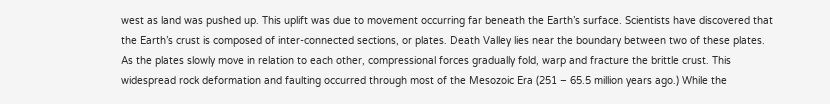west as land was pushed up. This uplift was due to movement occurring far beneath the Earth’s surface. Scientists have discovered that the Earth’s crust is composed of inter-connected sections, or plates. Death Valley lies near the boundary between two of these plates. As the plates slowly move in relation to each other, compressional forces gradually fold, warp and fracture the brittle crust. This widespread rock deformation and faulting occurred through most of the Mesozoic Era (251 – 65.5 million years ago.) While the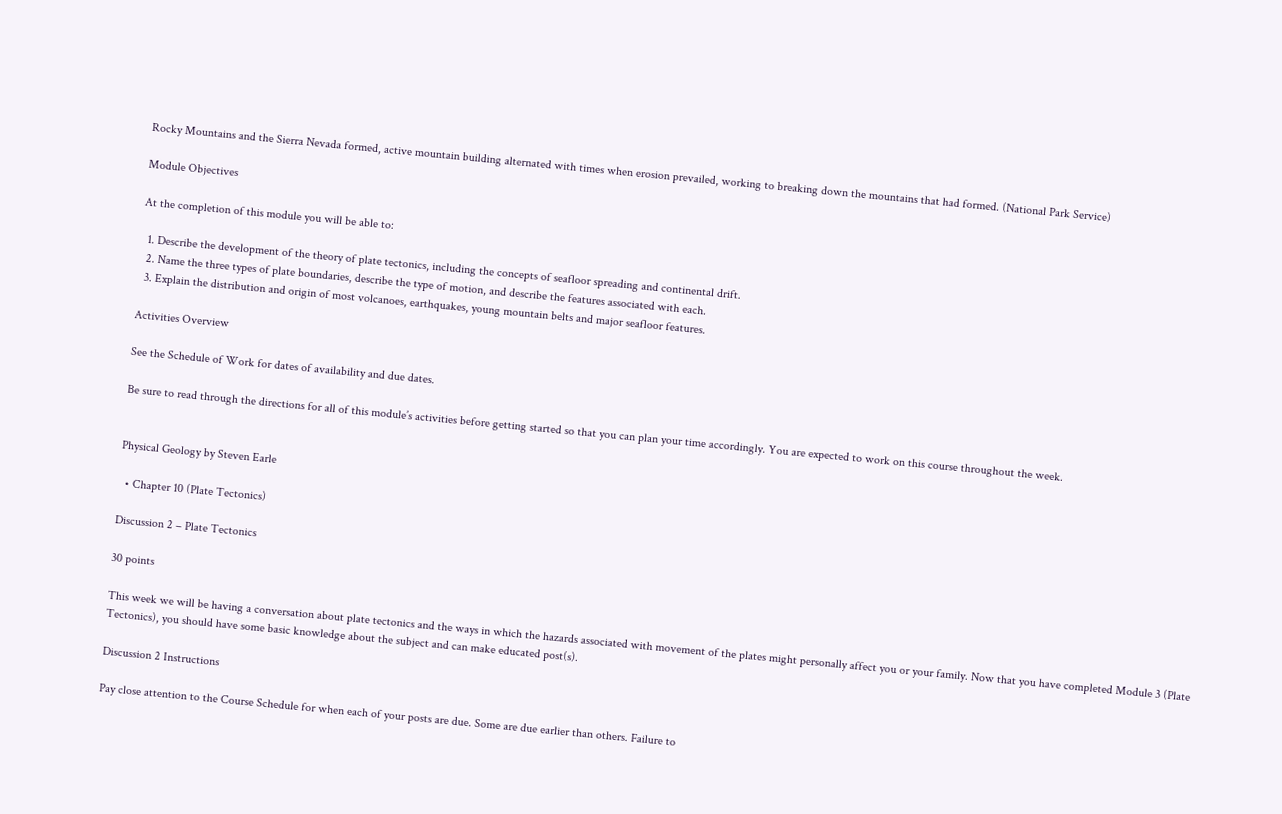Rocky Mountains and the Sierra Nevada formed, active mountain building alternated with times when erosion prevailed, working to breaking down the mountains that had formed. (National Park Service)

Module Objectives

At the completion of this module you will be able to:

  1. Describe the development of the theory of plate tectonics, including the concepts of seafloor spreading and continental drift.
  2. Name the three types of plate boundaries, describe the type of motion, and describe the features associated with each.
  3. Explain the distribution and origin of most volcanoes, earthquakes, young mountain belts and major seafloor features.

Activities Overview

See the Schedule of Work for dates of availability and due dates.

Be sure to read through the directions for all of this module’s activities before getting started so that you can plan your time accordingly. You are expected to work on this course throughout the week.


Physical Geology by Steven Earle

  • Chapter 10 (Plate Tectonics)

Discussion 2 – Plate Tectonics

30 points

This week we will be having a conversation about plate tectonics and the ways in which the hazards associated with movement of the plates might personally affect you or your family. Now that you have completed Module 3 (Plate Tectonics), you should have some basic knowledge about the subject and can make educated post(s).

Discussion 2 Instructions

Pay close attention to the Course Schedule for when each of your posts are due. Some are due earlier than others. Failure to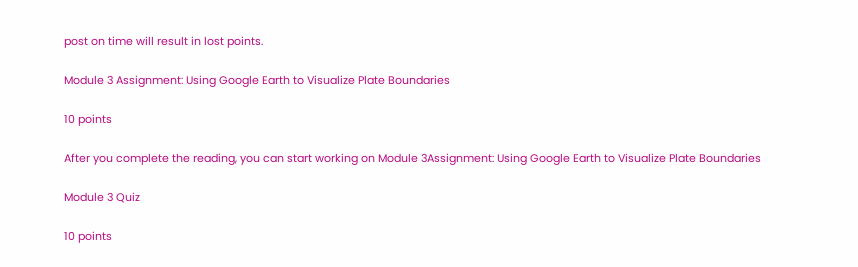post on time will result in lost points.

Module 3 Assignment: Using Google Earth to Visualize Plate Boundaries

10 points

After you complete the reading, you can start working on Module 3Assignment: Using Google Earth to Visualize Plate Boundaries

Module 3 Quiz

10 points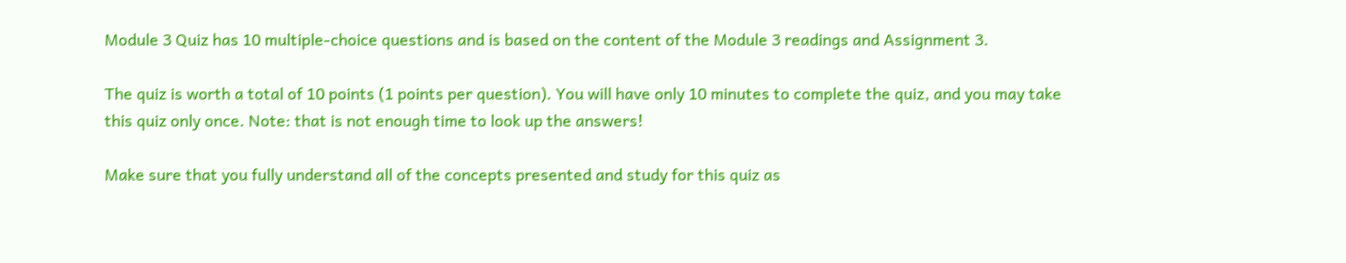Module 3 Quiz has 10 multiple-choice questions and is based on the content of the Module 3 readings and Assignment 3.

The quiz is worth a total of 10 points (1 points per question). You will have only 10 minutes to complete the quiz, and you may take this quiz only once. Note: that is not enough time to look up the answers!

Make sure that you fully understand all of the concepts presented and study for this quiz as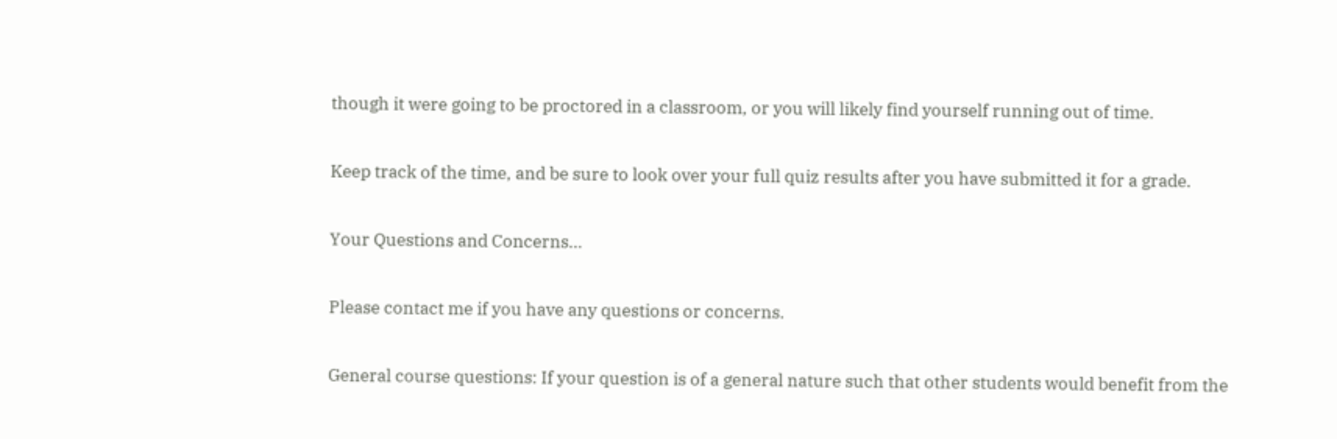though it were going to be proctored in a classroom, or you will likely find yourself running out of time.

Keep track of the time, and be sure to look over your full quiz results after you have submitted it for a grade.

Your Questions and Concerns…

Please contact me if you have any questions or concerns.

General course questions: If your question is of a general nature such that other students would benefit from the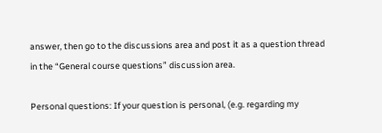answer, then go to the discussions area and post it as a question thread in the “General course questions” discussion area.

Personal questions: If your question is personal, (e.g. regarding my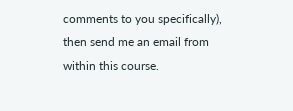comments to you specifically), then send me an email from within this course.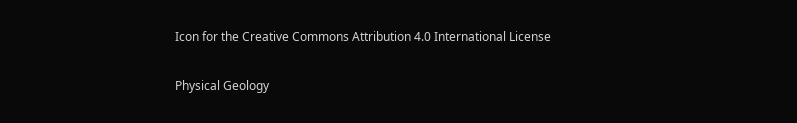Icon for the Creative Commons Attribution 4.0 International License

Physical Geology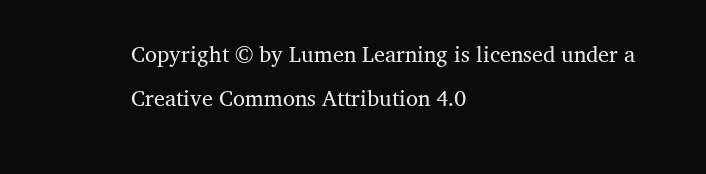Copyright © by Lumen Learning is licensed under a Creative Commons Attribution 4.0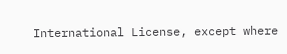International License, except where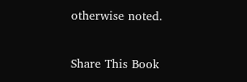otherwise noted.

Share This Book